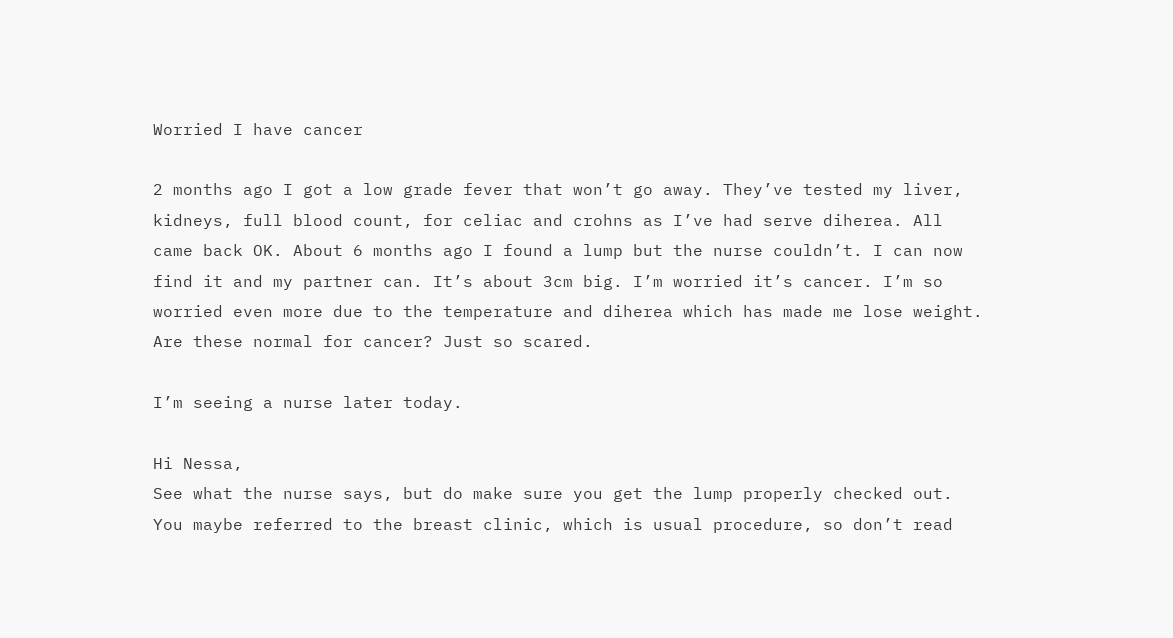Worried I have cancer

2 months ago I got a low grade fever that won’t go away. They’ve tested my liver, kidneys, full blood count, for celiac and crohns as I’ve had serve diherea. All came back OK. About 6 months ago I found a lump but the nurse couldn’t. I can now find it and my partner can. It’s about 3cm big. I’m worried it’s cancer. I’m so worried even more due to the temperature and diherea which has made me lose weight. Are these normal for cancer? Just so scared.

I’m seeing a nurse later today.

Hi Nessa,
See what the nurse says, but do make sure you get the lump properly checked out. You maybe referred to the breast clinic, which is usual procedure, so don’t read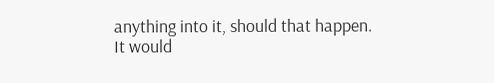anything into it, should that happen.
It would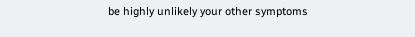be highly unlikely your other symptoms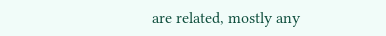are related, mostly any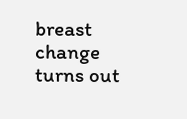breast change turns out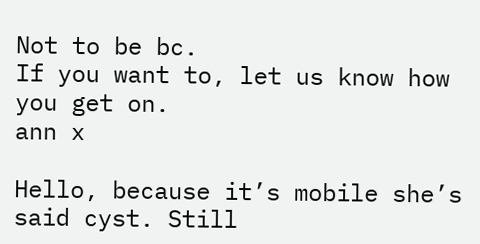Not to be bc.
If you want to, let us know how you get on.
ann x

Hello, because it’s mobile she’s said cyst. Still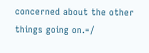concerned about the other things going on.=/